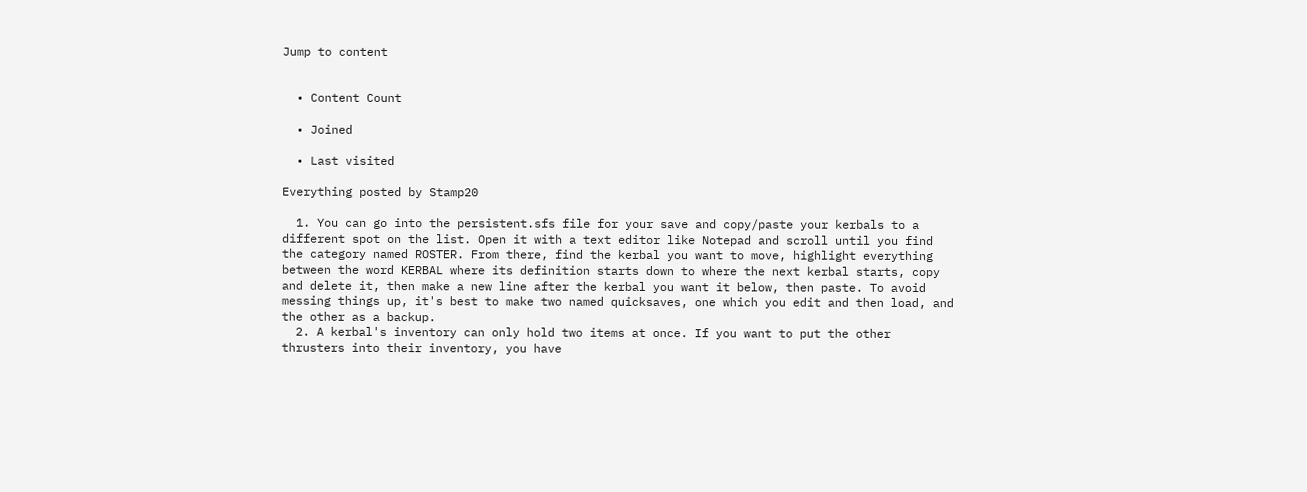Jump to content


  • Content Count

  • Joined

  • Last visited

Everything posted by Stamp20

  1. You can go into the persistent.sfs file for your save and copy/paste your kerbals to a different spot on the list. Open it with a text editor like Notepad and scroll until you find the category named ROSTER. From there, find the kerbal you want to move, highlight everything between the word KERBAL where its definition starts down to where the next kerbal starts, copy and delete it, then make a new line after the kerbal you want it below, then paste. To avoid messing things up, it's best to make two named quicksaves, one which you edit and then load, and the other as a backup.
  2. A kerbal's inventory can only hold two items at once. If you want to put the other thrusters into their inventory, you have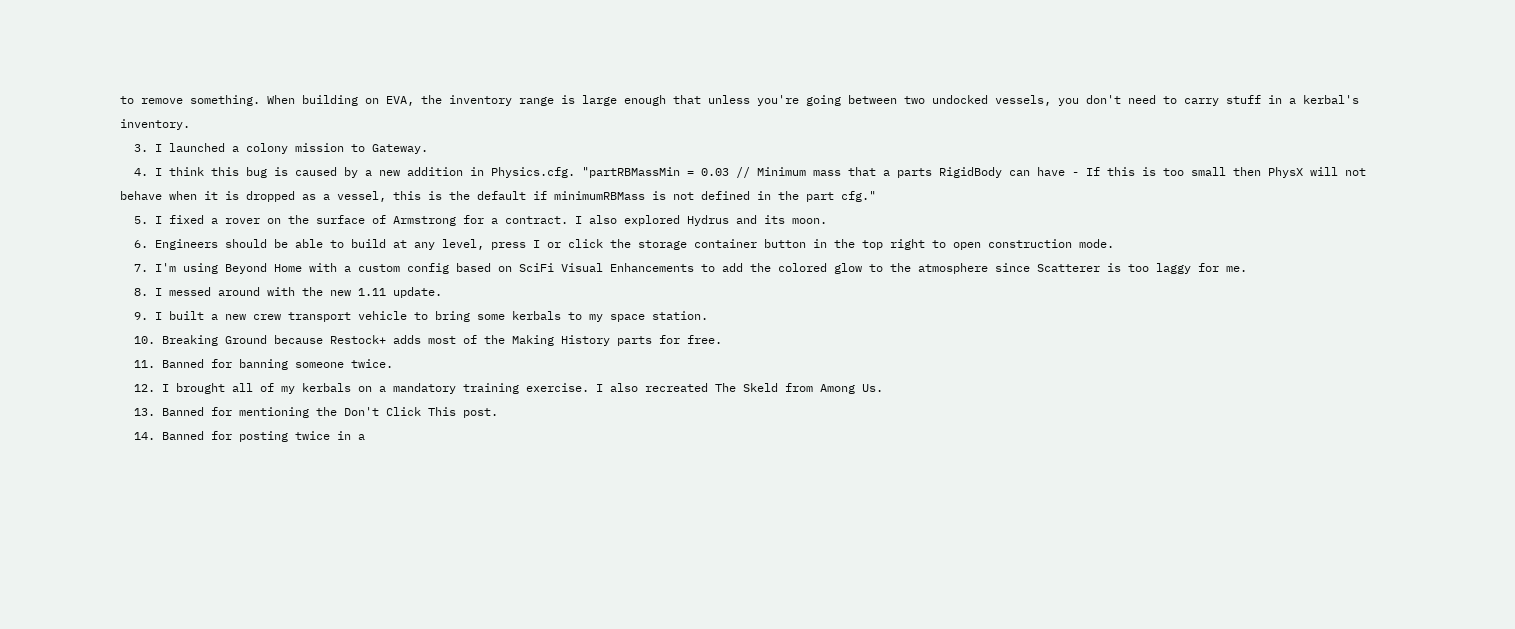to remove something. When building on EVA, the inventory range is large enough that unless you're going between two undocked vessels, you don't need to carry stuff in a kerbal's inventory.
  3. I launched a colony mission to Gateway.
  4. I think this bug is caused by a new addition in Physics.cfg. "partRBMassMin = 0.03 // Minimum mass that a parts RigidBody can have - If this is too small then PhysX will not behave when it is dropped as a vessel, this is the default if minimumRBMass is not defined in the part cfg."
  5. I fixed a rover on the surface of Armstrong for a contract. I also explored Hydrus and its moon.
  6. Engineers should be able to build at any level, press I or click the storage container button in the top right to open construction mode.
  7. I'm using Beyond Home with a custom config based on SciFi Visual Enhancements to add the colored glow to the atmosphere since Scatterer is too laggy for me.
  8. I messed around with the new 1.11 update.
  9. I built a new crew transport vehicle to bring some kerbals to my space station.
  10. Breaking Ground because Restock+ adds most of the Making History parts for free.
  11. Banned for banning someone twice.
  12. I brought all of my kerbals on a mandatory training exercise. I also recreated The Skeld from Among Us.
  13. Banned for mentioning the Don't Click This post.
  14. Banned for posting twice in a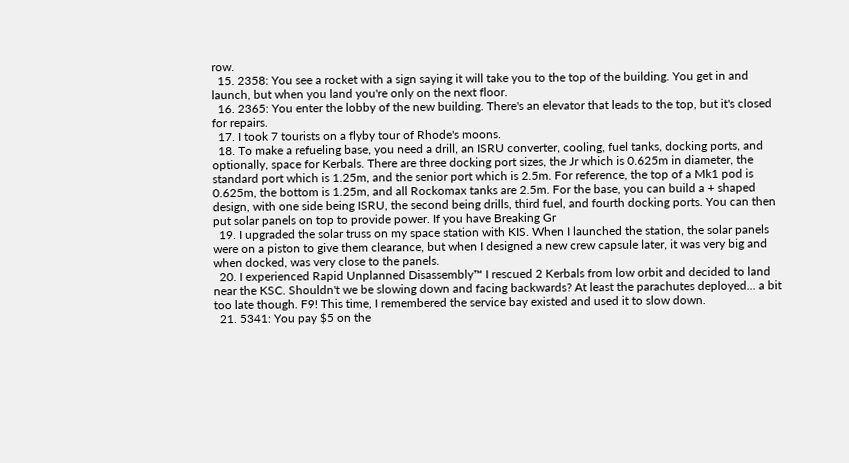row.
  15. 2358: You see a rocket with a sign saying it will take you to the top of the building. You get in and launch, but when you land you're only on the next floor.
  16. 2365: You enter the lobby of the new building. There's an elevator that leads to the top, but it's closed for repairs.
  17. I took 7 tourists on a flyby tour of Rhode's moons.
  18. To make a refueling base, you need a drill, an ISRU converter, cooling, fuel tanks, docking ports, and optionally, space for Kerbals. There are three docking port sizes, the Jr which is 0.625m in diameter, the standard port which is 1.25m, and the senior port which is 2.5m. For reference, the top of a Mk1 pod is 0.625m, the bottom is 1.25m, and all Rockomax tanks are 2.5m. For the base, you can build a + shaped design, with one side being ISRU, the second being drills, third fuel, and fourth docking ports. You can then put solar panels on top to provide power. If you have Breaking Gr
  19. I upgraded the solar truss on my space station with KIS. When I launched the station, the solar panels were on a piston to give them clearance, but when I designed a new crew capsule later, it was very big and when docked, was very close to the panels.
  20. I experienced Rapid Unplanned Disassembly™ I rescued 2 Kerbals from low orbit and decided to land near the KSC. Shouldn't we be slowing down and facing backwards? At least the parachutes deployed... a bit too late though. F9! This time, I remembered the service bay existed and used it to slow down.
  21. 5341: You pay $5 on the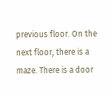previous floor. On the next floor, there is a maze. There is a door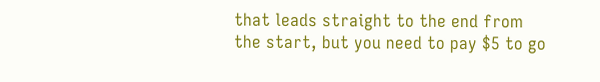that leads straight to the end from the start, but you need to pay $5 to go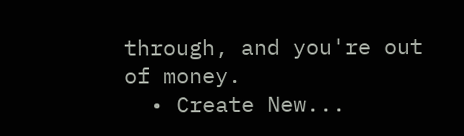through, and you're out of money.
  • Create New...